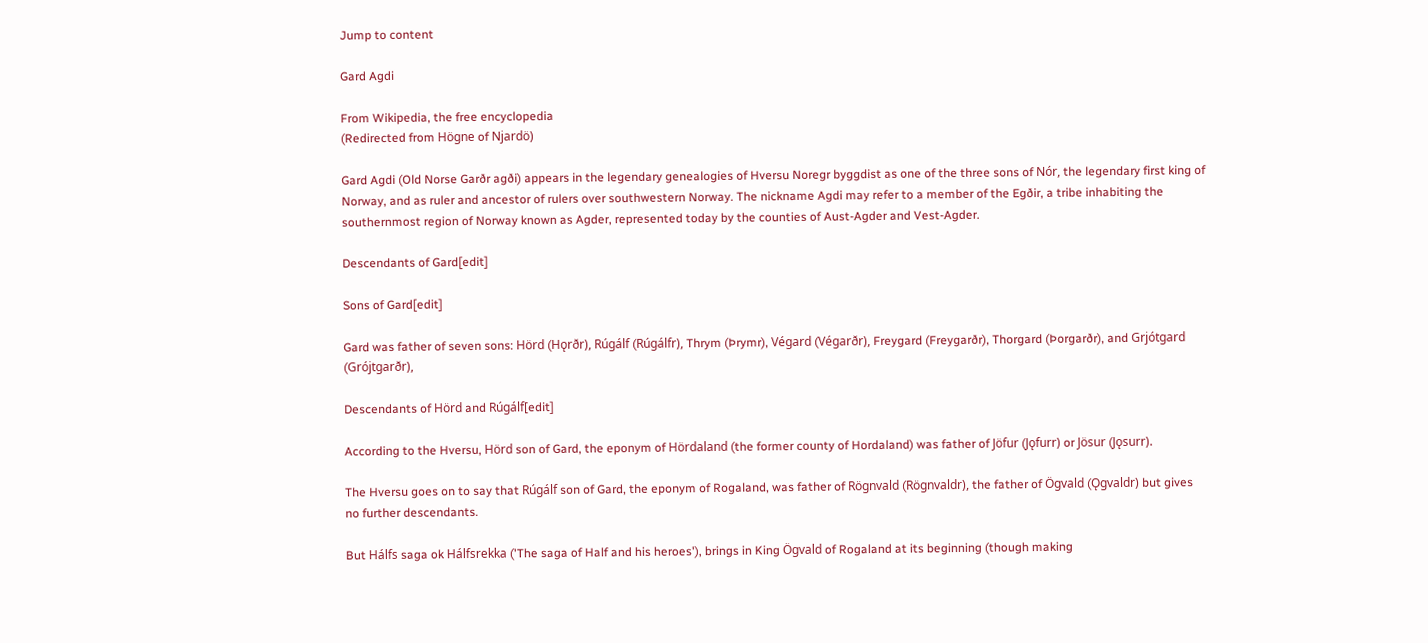Jump to content

Gard Agdi

From Wikipedia, the free encyclopedia
(Redirected from Högne of Njardö)

Gard Agdi (Old Norse Garðr agði) appears in the legendary genealogies of Hversu Noregr byggdist as one of the three sons of Nór, the legendary first king of Norway, and as ruler and ancestor of rulers over southwestern Norway. The nickname Agdi may refer to a member of the Egðir, a tribe inhabiting the southernmost region of Norway known as Agder, represented today by the counties of Aust-Agder and Vest-Agder.

Descendants of Gard[edit]

Sons of Gard[edit]

Gard was father of seven sons: Hörd (Hǫrðr), Rúgálf (Rúgálfr), Thrym (Þrymr), Végard (Végarðr), Freygard (Freygarðr), Thorgard (Þorgarðr), and Grjótgard (Grójtgarðr),

Descendants of Hörd and Rúgálf[edit]

According to the Hversu, Hörd son of Gard, the eponym of Hördaland (the former county of Hordaland) was father of Jöfur (Jǫfurr) or Jösur (Jǫsurr).

The Hversu goes on to say that Rúgálf son of Gard, the eponym of Rogaland, was father of Rögnvald (Rögnvaldr), the father of Ögvald (Ǫgvaldr) but gives no further descendants.

But Hálfs saga ok Hálfsrekka ('The saga of Half and his heroes'), brings in King Ögvald of Rogaland at its beginning (though making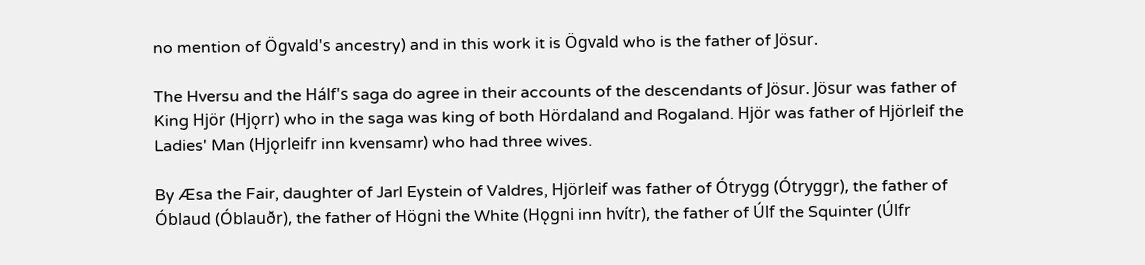no mention of Ögvald's ancestry) and in this work it is Ögvald who is the father of Jösur.

The Hversu and the Hálf's saga do agree in their accounts of the descendants of Jösur. Jösur was father of King Hjör (Hjǫrr) who in the saga was king of both Hördaland and Rogaland. Hjör was father of Hjörleif the Ladies' Man (Hjǫrleifr inn kvensamr) who had three wives.

By Æsa the Fair, daughter of Jarl Eystein of Valdres, Hjörleif was father of Ótrygg (Ótryggr), the father of Óblaud (Óblauðr), the father of Högni the White (Hǫgni inn hvítr), the father of Úlf the Squinter (Úlfr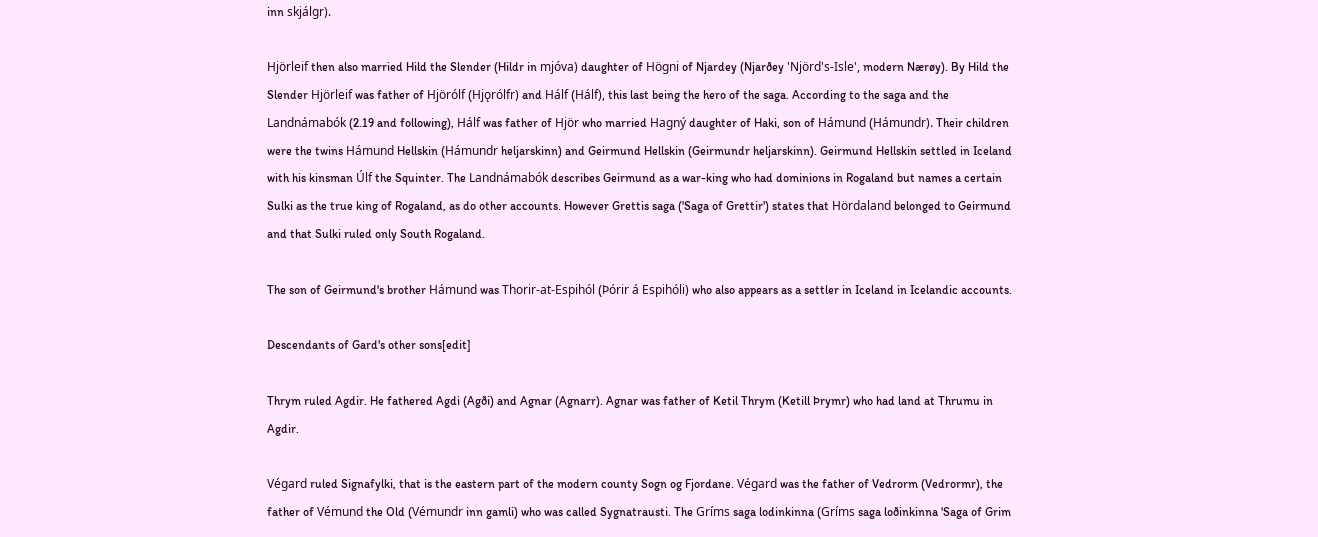inn skjálgr).

Hjörleif then also married Hild the Slender (Hildr in mjóva) daughter of Högni of Njardey (Njarðey 'Njörd's-Isle', modern Nærøy). By Hild the Slender Hjörleif was father of Hjörólf (Hjǫrólfr) and Hálf (Hálf), this last being the hero of the saga. According to the saga and the Landnámabók (2.19 and following), Hálf was father of Hjör who married Hagný daughter of Haki, son of Hámund (Hámundr). Their children were the twins Hámund Hellskin (Hámundr heljarskinn) and Geirmund Hellskin (Geirmundr heljarskinn). Geirmund Hellskin settled in Iceland with his kinsman Úlf the Squinter. The Landnámabók describes Geirmund as a war-king who had dominions in Rogaland but names a certain Sulki as the true king of Rogaland, as do other accounts. However Grettis saga ('Saga of Grettir') states that Hördaland belonged to Geirmund and that Sulki ruled only South Rogaland.

The son of Geirmund's brother Hámund was Thorir-at-Espihól (Þórir á Espihóli) who also appears as a settler in Iceland in Icelandic accounts.

Descendants of Gard's other sons[edit]

Thrym ruled Agdir. He fathered Agdi (Agði) and Agnar (Agnarr). Agnar was father of Ketil Thrym (Ketill Þrymr) who had land at Thrumu in Agdir.

Végard ruled Signafylki, that is the eastern part of the modern county Sogn og Fjordane. Végard was the father of Vedrorm (Vedrormr), the father of Vémund the Old (Vémundr inn gamli) who was called Sygnatrausti. The Gríms saga lodinkinna (Gríms saga loðinkinna 'Saga of Grim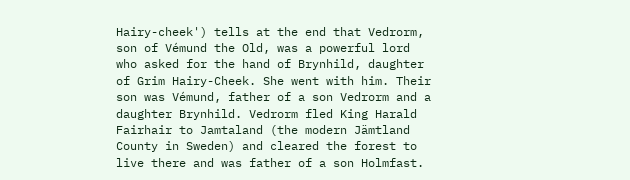Hairy-cheek') tells at the end that Vedrorm, son of Vémund the Old, was a powerful lord who asked for the hand of Brynhild, daughter of Grim Hairy-Cheek. She went with him. Their son was Vémund, father of a son Vedrorm and a daughter Brynhild. Vedrorm fled King Harald Fairhair to Jamtaland (the modern Jämtland County in Sweden) and cleared the forest to live there and was father of a son Holmfast.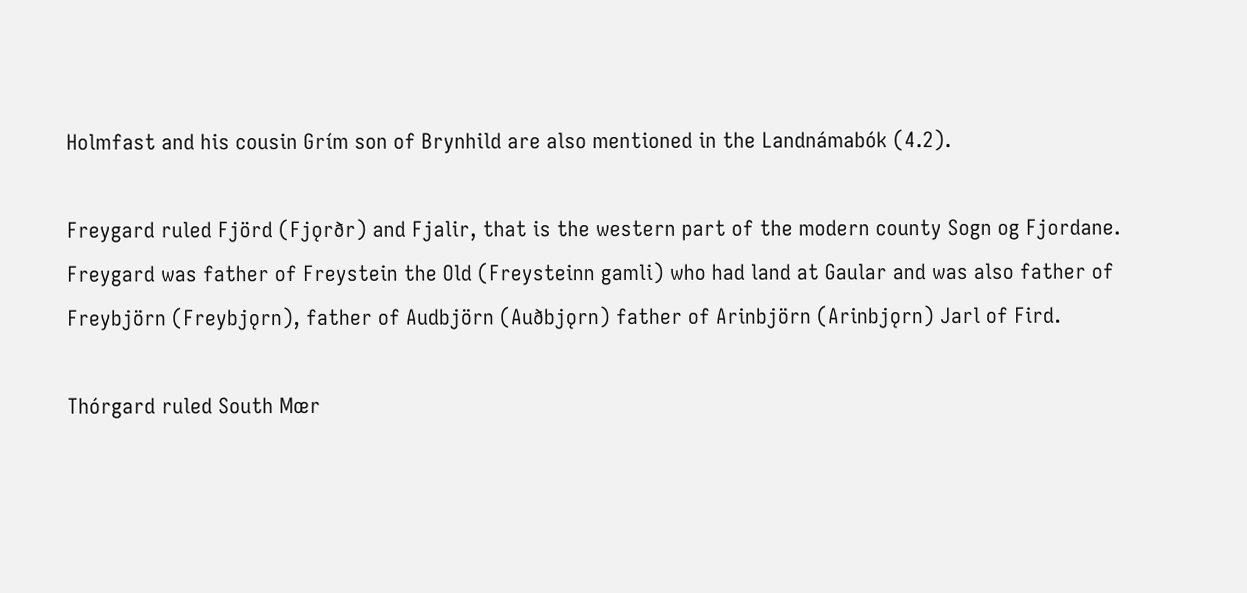Holmfast and his cousin Grím son of Brynhild are also mentioned in the Landnámabók (4.2).

Freygard ruled Fjörd (Fjǫrðr) and Fjalir, that is the western part of the modern county Sogn og Fjordane. Freygard was father of Freystein the Old (Freysteinn gamli) who had land at Gaular and was also father of Freybjörn (Freybjǫrn), father of Audbjörn (Auðbjǫrn) father of Arinbjörn (Arinbjǫrn) Jarl of Fird.

Thórgard ruled South Mœr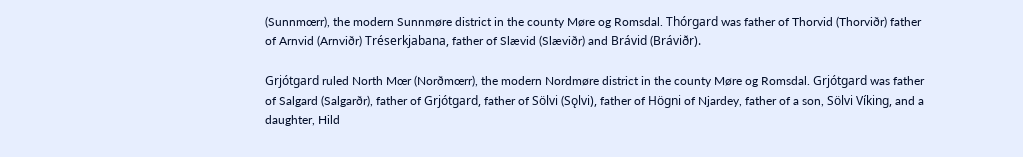(Sunnmœrr), the modern Sunnmøre district in the county Møre og Romsdal. Thórgard was father of Thorvid (Thorviðr) father of Arnvid (Arnviðr) Tréserkjabana, father of Slævid (Slæviðr) and Brávid (Bráviðr).

Grjótgard ruled North Mœr (Norðmœrr), the modern Nordmøre district in the county Møre og Romsdal. Grjótgard was father of Salgard (Salgarðr), father of Grjótgard, father of Sölvi (Sǫlvi), father of Högni of Njardey, father of a son, Sölvi Víking, and a daughter, Hild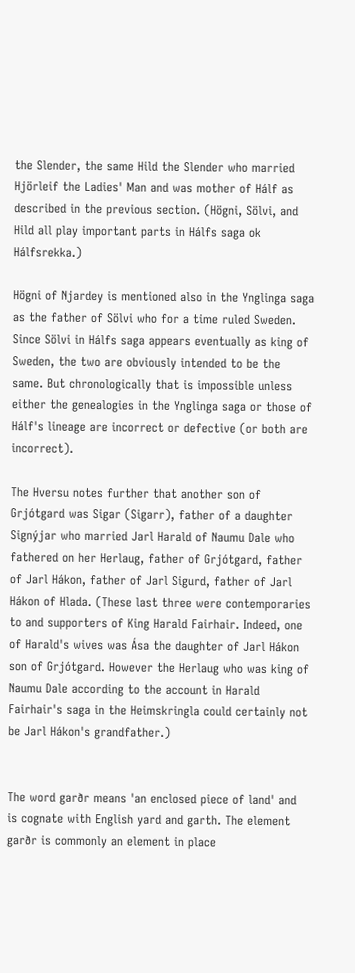the Slender, the same Hild the Slender who married Hjörleif the Ladies' Man and was mother of Hálf as described in the previous section. (Högni, Sölvi, and Hild all play important parts in Hálfs saga ok Hálfsrekka.)

Högni of Njardey is mentioned also in the Ynglinga saga as the father of Sölvi who for a time ruled Sweden. Since Sölvi in Hálfs saga appears eventually as king of Sweden, the two are obviously intended to be the same. But chronologically that is impossible unless either the genealogies in the Ynglinga saga or those of Hálf's lineage are incorrect or defective (or both are incorrect).

The Hversu notes further that another son of Grjótgard was Sigar (Sigarr), father of a daughter Signýjar who married Jarl Harald of Naumu Dale who fathered on her Herlaug, father of Grjótgard, father of Jarl Hákon, father of Jarl Sigurd, father of Jarl Hákon of Hlada. (These last three were contemporaries to and supporters of King Harald Fairhair. Indeed, one of Harald's wives was Ása the daughter of Jarl Hákon son of Grjótgard. However the Herlaug who was king of Naumu Dale according to the account in Harald Fairhair's saga in the Heimskringla could certainly not be Jarl Hákon's grandfather.)


The word garðr means 'an enclosed piece of land' and is cognate with English yard and garth. The element garðr is commonly an element in place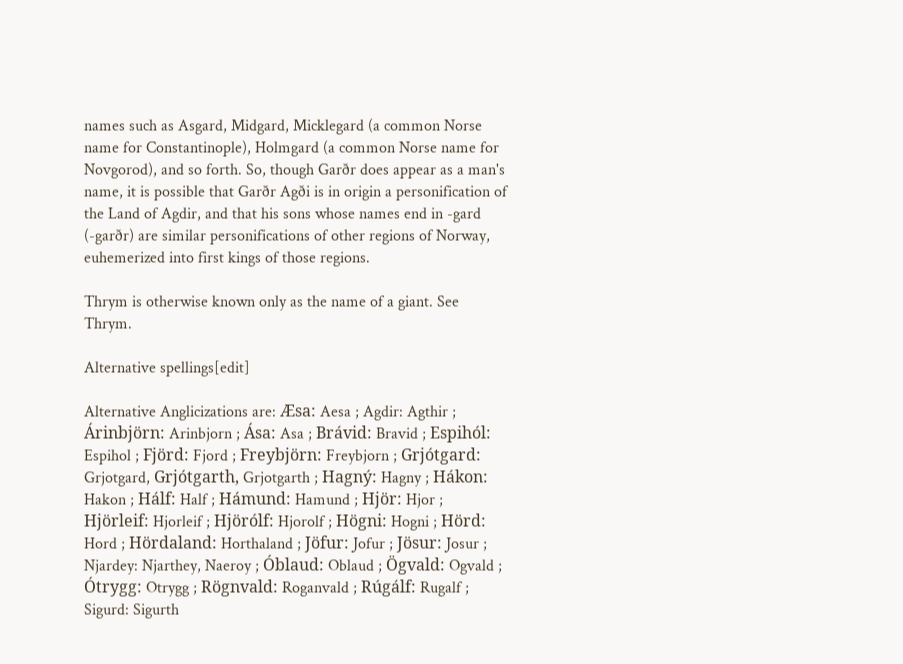names such as Asgard, Midgard, Micklegard (a common Norse name for Constantinople), Holmgard (a common Norse name for Novgorod), and so forth. So, though Garðr does appear as a man's name, it is possible that Garðr Agði is in origin a personification of the Land of Agdir, and that his sons whose names end in -gard (-garðr) are similar personifications of other regions of Norway, euhemerized into first kings of those regions.

Thrym is otherwise known only as the name of a giant. See Thrym.

Alternative spellings[edit]

Alternative Anglicizations are: Æsa: Aesa ; Agdir: Agthir ; Árinbjörn: Arinbjorn ; Ása: Asa ; Brávid: Bravid ; Espihól: Espihol ; Fjörd: Fjord ; Freybjörn: Freybjorn ; Grjótgard: Grjotgard, Grjótgarth, Grjotgarth ; Hagný: Hagny ; Hákon: Hakon ; Hálf: Half ; Hámund: Hamund ; Hjör: Hjor ; Hjörleif: Hjorleif ; Hjörólf: Hjorolf ; Högni: Hogni ; Hörd: Hord ; Hördaland: Horthaland ; Jöfur: Jofur ; Jösur: Josur ; Njardey: Njarthey, Naeroy ; Óblaud: Oblaud ; Ögvald: Ogvald ; Ótrygg: Otrygg ; Rögnvald: Roganvald ; Rúgálf: Rugalf ; Sigurd: Sigurth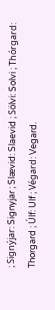; Signýjar: Signyjar ; Slævid: Slaevid ; Sölvi: Solvi ; Thórgard: Thorgard ; Úlf: Ulf ; Végard: Vegard.